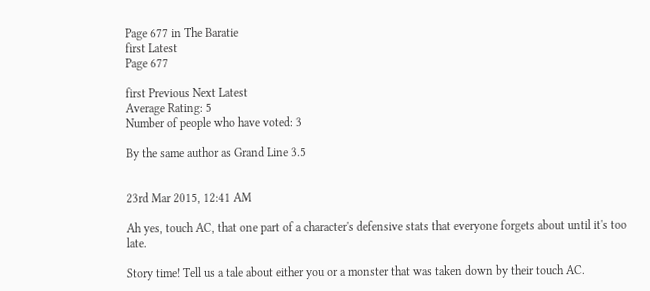Page 677 in The Baratie
first Latest
Page 677

first Previous Next Latest
Average Rating: 5
Number of people who have voted: 3

By the same author as Grand Line 3.5


23rd Mar 2015, 12:41 AM

Ah yes, touch AC, that one part of a character's defensive stats that everyone forgets about until it's too late.

Story time! Tell us a tale about either you or a monster that was taken down by their touch AC.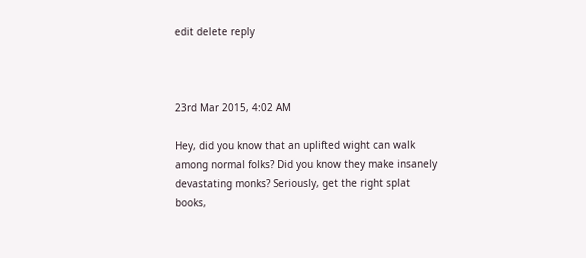edit delete reply



23rd Mar 2015, 4:02 AM

Hey, did you know that an uplifted wight can walk among normal folks? Did you know they make insanely devastating monks? Seriously, get the right splat books,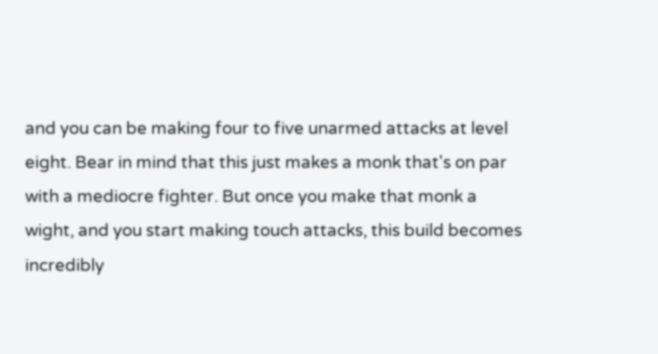and you can be making four to five unarmed attacks at level eight. Bear in mind that this just makes a monk that's on par with a mediocre fighter. But once you make that monk a wight, and you start making touch attacks, this build becomes incredibly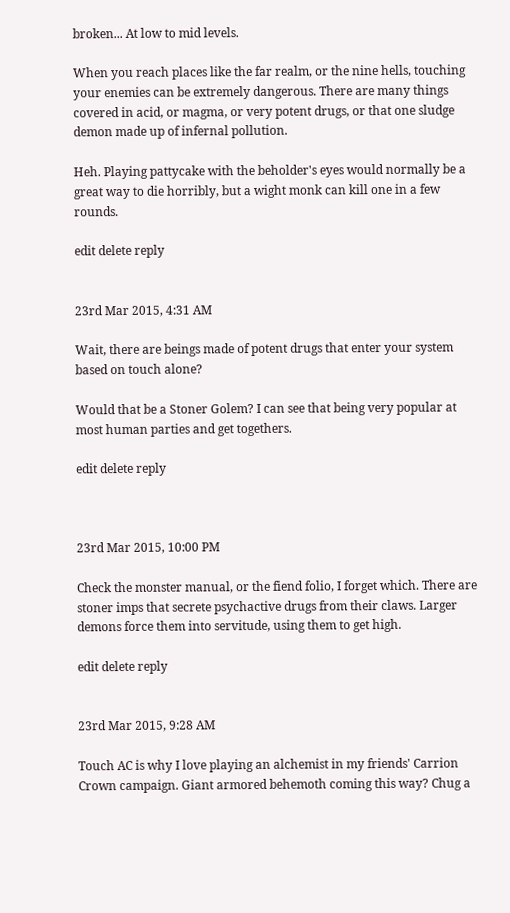broken... At low to mid levels.

When you reach places like the far realm, or the nine hells, touching your enemies can be extremely dangerous. There are many things covered in acid, or magma, or very potent drugs, or that one sludge demon made up of infernal pollution.

Heh. Playing pattycake with the beholder's eyes would normally be a great way to die horribly, but a wight monk can kill one in a few rounds.

edit delete reply


23rd Mar 2015, 4:31 AM

Wait, there are beings made of potent drugs that enter your system based on touch alone?

Would that be a Stoner Golem? I can see that being very popular at most human parties and get togethers.

edit delete reply



23rd Mar 2015, 10:00 PM

Check the monster manual, or the fiend folio, I forget which. There are stoner imps that secrete psychactive drugs from their claws. Larger demons force them into servitude, using them to get high.

edit delete reply


23rd Mar 2015, 9:28 AM

Touch AC is why I love playing an alchemist in my friends' Carrion Crown campaign. Giant armored behemoth coming this way? Chug a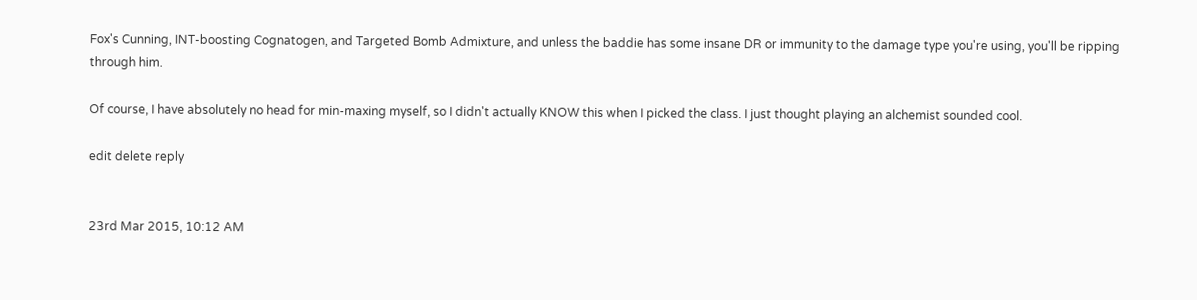Fox's Cunning, INT-boosting Cognatogen, and Targeted Bomb Admixture, and unless the baddie has some insane DR or immunity to the damage type you're using, you'll be ripping through him.

Of course, I have absolutely no head for min-maxing myself, so I didn't actually KNOW this when I picked the class. I just thought playing an alchemist sounded cool.

edit delete reply


23rd Mar 2015, 10:12 AM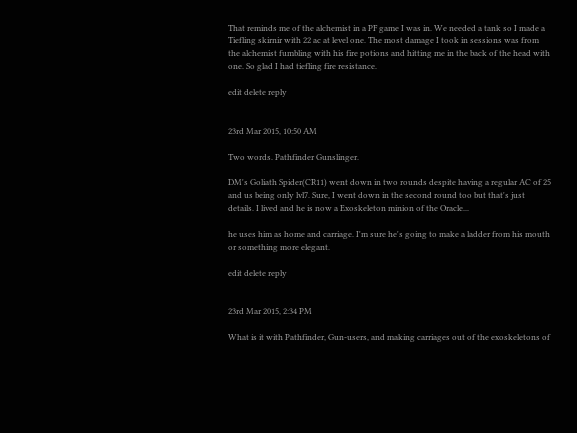That reminds me of the alchemist in a PF game I was in. We needed a tank so I made a Tiefling skirnir with 22 ac at level one. The most damage I took in sessions was from the alchemist fumbling with his fire potions and hitting me in the back of the head with one. So glad I had tiefling fire resistance.

edit delete reply


23rd Mar 2015, 10:50 AM

Two words. Pathfinder Gunslinger.

DM's Goliath Spider(CR11) went down in two rounds despite having a regular AC of 25 and us being only lvl7. Sure, I went down in the second round too but that's just details. I lived and he is now a Exoskeleton minion of the Oracle...

he uses him as home and carriage. I'm sure he's going to make a ladder from his mouth or something more elegant.

edit delete reply


23rd Mar 2015, 2:34 PM

What is it with Pathfinder, Gun-users, and making carriages out of the exoskeletons of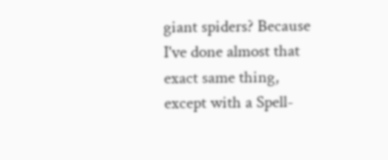giant spiders? Because I've done almost that exact same thing, except with a Spell-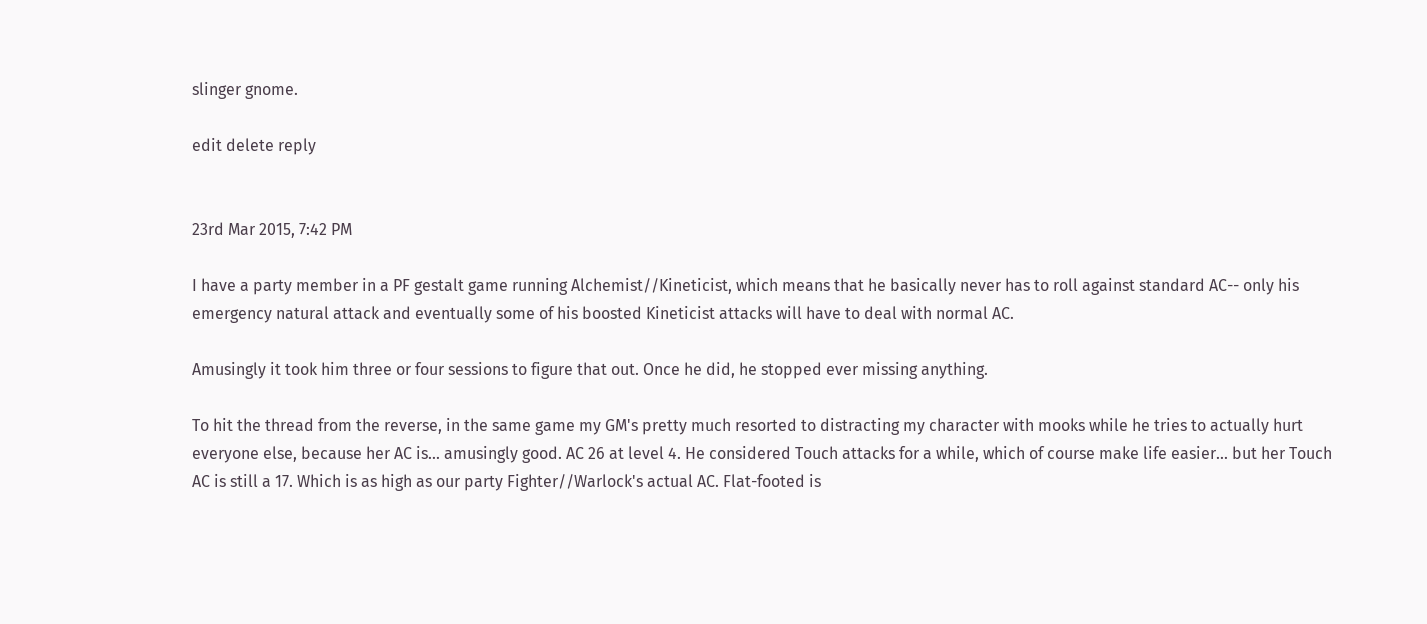slinger gnome.

edit delete reply


23rd Mar 2015, 7:42 PM

I have a party member in a PF gestalt game running Alchemist//Kineticist, which means that he basically never has to roll against standard AC-- only his emergency natural attack and eventually some of his boosted Kineticist attacks will have to deal with normal AC.

Amusingly it took him three or four sessions to figure that out. Once he did, he stopped ever missing anything.

To hit the thread from the reverse, in the same game my GM's pretty much resorted to distracting my character with mooks while he tries to actually hurt everyone else, because her AC is... amusingly good. AC 26 at level 4. He considered Touch attacks for a while, which of course make life easier... but her Touch AC is still a 17. Which is as high as our party Fighter//Warlock's actual AC. Flat-footed is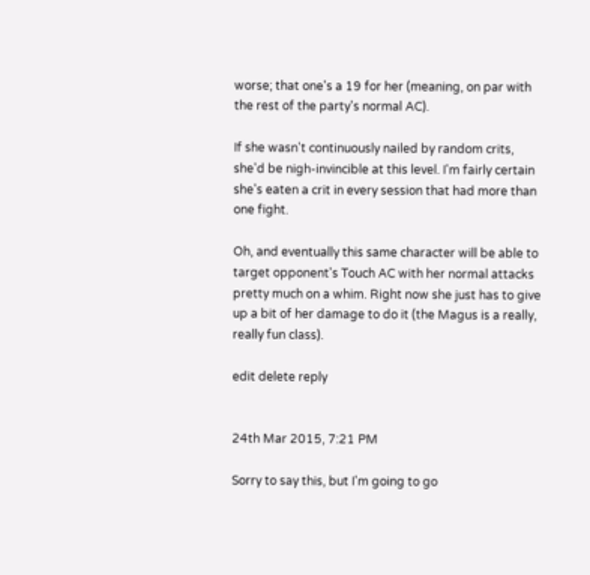worse; that one's a 19 for her (meaning, on par with the rest of the party's normal AC).

If she wasn't continuously nailed by random crits, she'd be nigh-invincible at this level. I'm fairly certain she's eaten a crit in every session that had more than one fight.

Oh, and eventually this same character will be able to target opponent's Touch AC with her normal attacks pretty much on a whim. Right now she just has to give up a bit of her damage to do it (the Magus is a really, really fun class).

edit delete reply


24th Mar 2015, 7:21 PM

Sorry to say this, but I'm going to go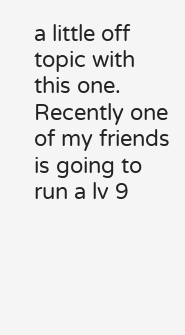a little off topic with this one. Recently one of my friends is going to run a lv 9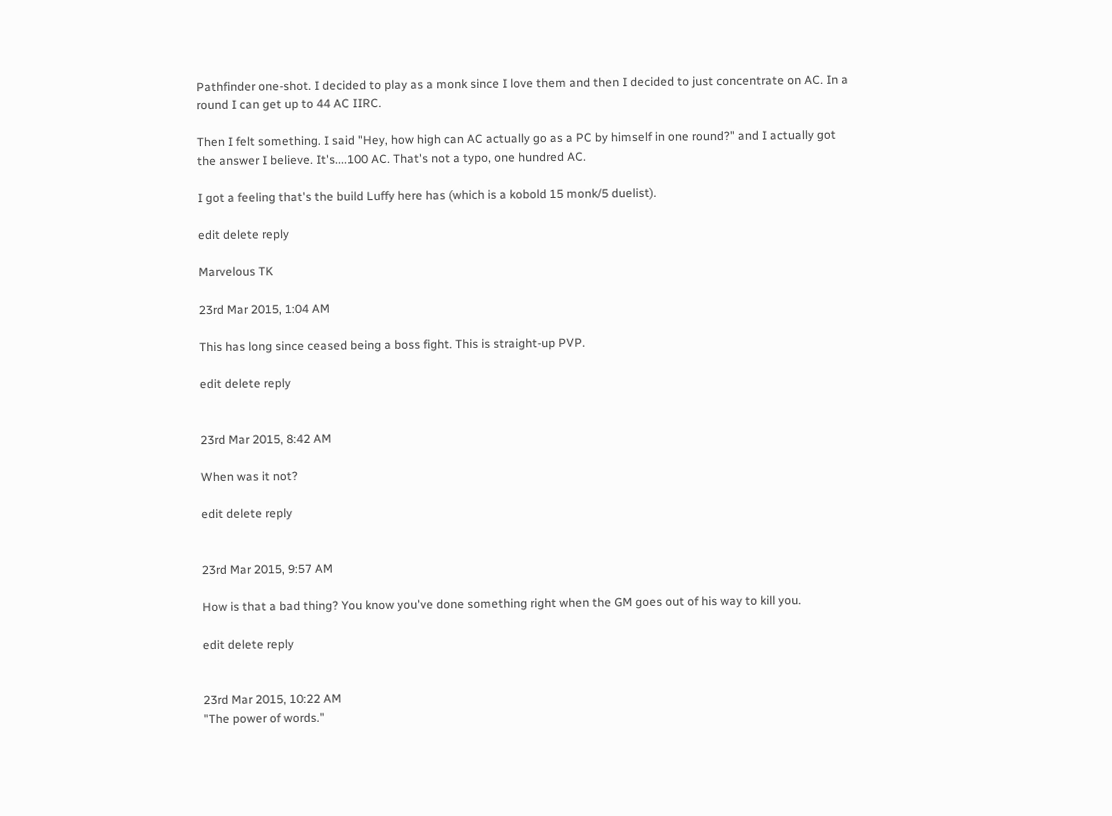Pathfinder one-shot. I decided to play as a monk since I love them and then I decided to just concentrate on AC. In a round I can get up to 44 AC IIRC.

Then I felt something. I said "Hey, how high can AC actually go as a PC by himself in one round?" and I actually got the answer I believe. It's....100 AC. That's not a typo, one hundred AC.

I got a feeling that's the build Luffy here has (which is a kobold 15 monk/5 duelist).

edit delete reply

Marvelous TK

23rd Mar 2015, 1:04 AM

This has long since ceased being a boss fight. This is straight-up PVP.

edit delete reply


23rd Mar 2015, 8:42 AM

When was it not?

edit delete reply


23rd Mar 2015, 9:57 AM

How is that a bad thing? You know you've done something right when the GM goes out of his way to kill you.

edit delete reply


23rd Mar 2015, 10:22 AM
"The power of words."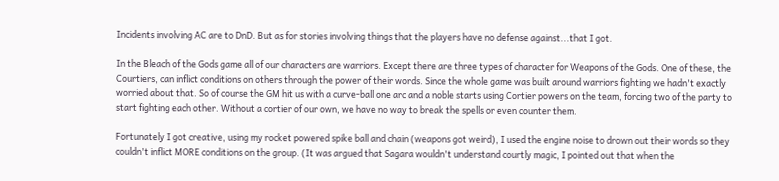Incidents involving AC are to DnD. But as for stories involving things that the players have no defense against...that I got.

In the Bleach of the Gods game all of our characters are warriors. Except there are three types of character for Weapons of the Gods. One of these, the Courtiers, can inflict conditions on others through the power of their words. Since the whole game was built around warriors fighting we hadn't exactly worried about that. So of course the GM hit us with a curve-ball one arc and a noble starts using Cortier powers on the team, forcing two of the party to start fighting each other. Without a cortier of our own, we have no way to break the spells or even counter them.

Fortunately I got creative, using my rocket powered spike ball and chain (weapons got weird), I used the engine noise to drown out their words so they couldn't inflict MORE conditions on the group. (It was argued that Sagara wouldn't understand courtly magic, I pointed out that when the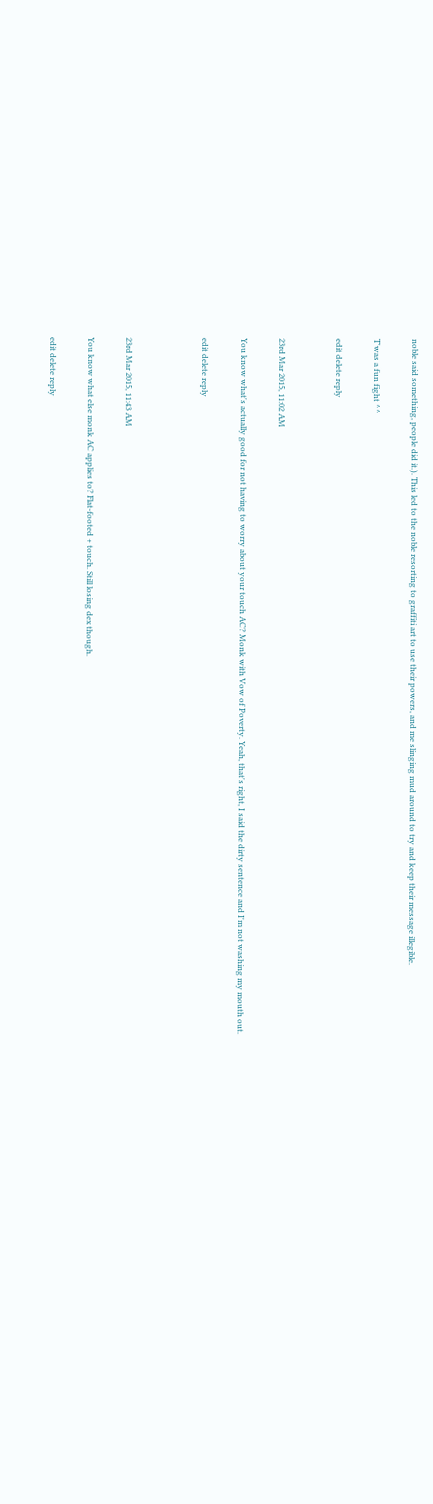noble said something, people did it.). This led to the noble resorting to graffiti art to use their powers, and me slinging mud around to try and keep their message illegible.

T'was a fun fight ^^

edit delete reply


23rd Mar 2015, 11:02 AM

You know what's actually good for not having to worry about your touch AC? Monk with Vow of Poverty. Yeah, that's right, I said the dirty sentence and I'm not washing my mouth out.

edit delete reply



23rd Mar 2015, 11:43 AM

You know what else monk AC applies to? Flat-footed + touch. Still losing dex though.

edit delete reply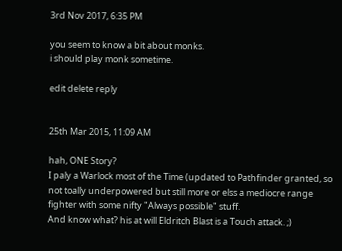3rd Nov 2017, 6:35 PM

you seem to know a bit about monks.
i should play monk sometime.

edit delete reply


25th Mar 2015, 11:09 AM

hah, ONE Story?
I paly a Warlock most of the Time (updated to Pathfinder granted, so not toally underpowered but still more or elss a mediocre range fighter with some nifty "Always possible" stuff.
And know what? his at will Eldritch Blast is a Touch attack. ;)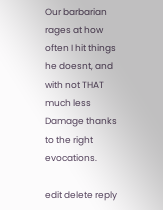Our barbarian rages at how often I hit things he doesnt, and with not THAT much less Damage thanks to the right evocations.

edit delete reply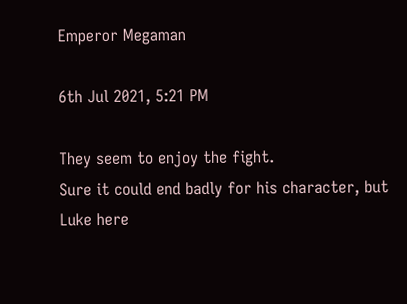Emperor Megaman

6th Jul 2021, 5:21 PM

They seem to enjoy the fight.
Sure it could end badly for his character, but Luke here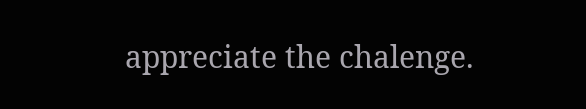appreciate the chalenge.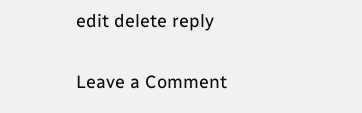edit delete reply

Leave a Comment